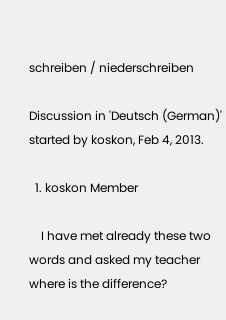schreiben / niederschreiben

Discussion in 'Deutsch (German)' started by koskon, Feb 4, 2013.

  1. koskon Member

    I have met already these two words and asked my teacher where is the difference?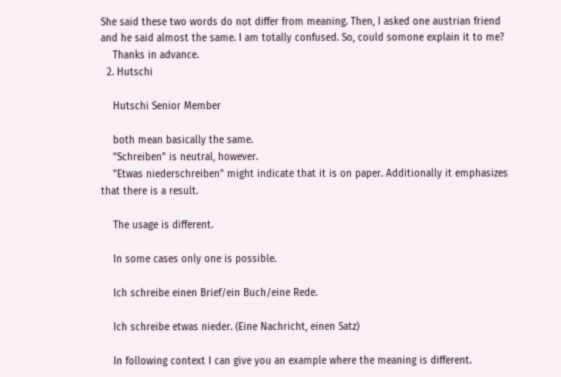She said these two words do not differ from meaning. Then, I asked one austrian friend and he said almost the same. I am totally confused. So, could somone explain it to me?
    Thanks in advance.
  2. Hutschi

    Hutschi Senior Member

    both mean basically the same.
    "Schreiben" is neutral, however.
    "Etwas niederschreiben" might indicate that it is on paper. Additionally it emphasizes that there is a result.

    The usage is different.

    In some cases only one is possible.

    Ich schreibe einen Brief/ein Buch/eine Rede.

    Ich schreibe etwas nieder. (Eine Nachricht, einen Satz)

    In following context I can give you an example where the meaning is different.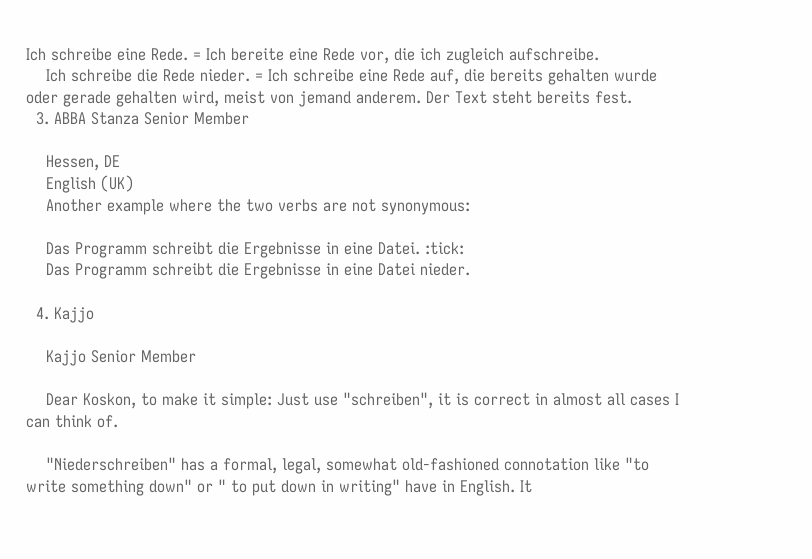Ich schreibe eine Rede. = Ich bereite eine Rede vor, die ich zugleich aufschreibe.
    Ich schreibe die Rede nieder. = Ich schreibe eine Rede auf, die bereits gehalten wurde oder gerade gehalten wird, meist von jemand anderem. Der Text steht bereits fest.
  3. ABBA Stanza Senior Member

    Hessen, DE
    English (UK)
    Another example where the two verbs are not synonymous:

    Das Programm schreibt die Ergebnisse in eine Datei. :tick:
    Das Programm schreibt die Ergebnisse in eine Datei nieder.

  4. Kajjo

    Kajjo Senior Member

    Dear Koskon, to make it simple: Just use "schreiben", it is correct in almost all cases I can think of.

    "Niederschreiben" has a formal, legal, somewhat old-fashioned connotation like "to write something down" or " to put down in writing" have in English. It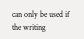can only be used if the writing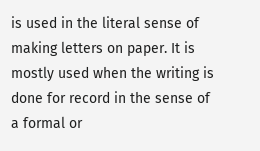is used in the literal sense of making letters on paper. It is mostly used when the writing is done for record in the sense of a formal or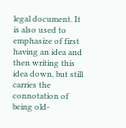legal document. It is also used to emphasize of first having an idea and then writing this idea down, but still carries the connotation of being old-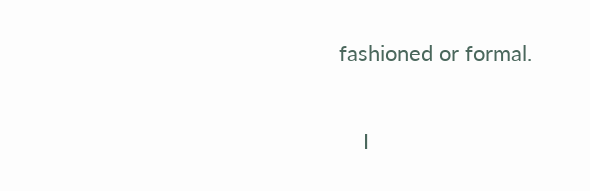fashioned or formal.

    I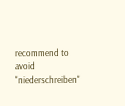recommend to avoid "niederschreiben"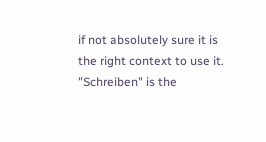if not absolutely sure it is the right context to use it. "Schreiben" is the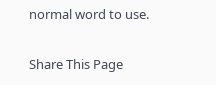normal word to use.

Share This Page